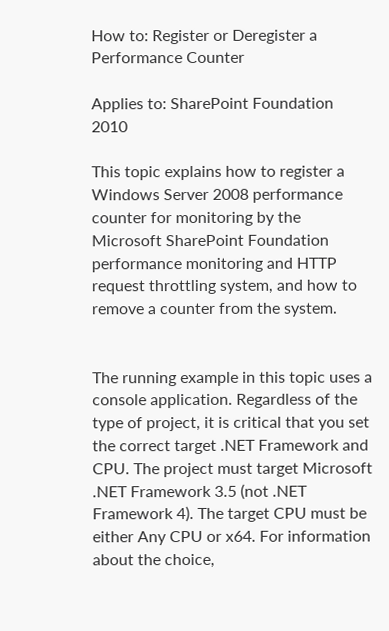How to: Register or Deregister a Performance Counter

Applies to: SharePoint Foundation 2010

This topic explains how to register a Windows Server 2008 performance counter for monitoring by the Microsoft SharePoint Foundation performance monitoring and HTTP request throttling system, and how to remove a counter from the system.


The running example in this topic uses a console application. Regardless of the type of project, it is critical that you set the correct target .NET Framework and CPU. The project must target Microsoft .NET Framework 3.5 (not .NET Framework 4). The target CPU must be either Any CPU or x64. For information about the choice,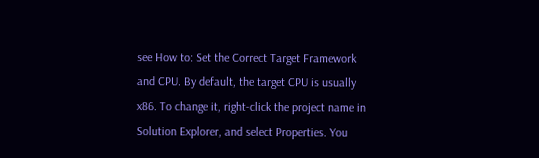see How to: Set the Correct Target Framework and CPU. By default, the target CPU is usually x86. To change it, right-click the project name in Solution Explorer, and select Properties. You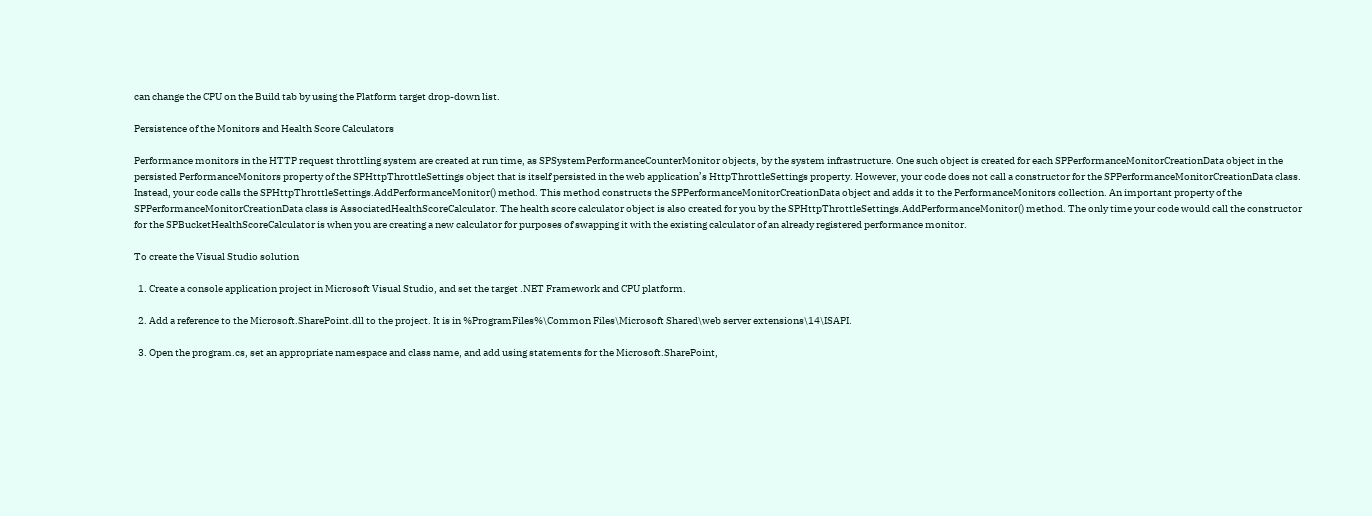can change the CPU on the Build tab by using the Platform target drop-down list.

Persistence of the Monitors and Health Score Calculators

Performance monitors in the HTTP request throttling system are created at run time, as SPSystemPerformanceCounterMonitor objects, by the system infrastructure. One such object is created for each SPPerformanceMonitorCreationData object in the persisted PerformanceMonitors property of the SPHttpThrottleSettings object that is itself persisted in the web application’s HttpThrottleSettings property. However, your code does not call a constructor for the SPPerformanceMonitorCreationData class. Instead, your code calls the SPHttpThrottleSettings.AddPerformanceMonitor() method. This method constructs the SPPerformanceMonitorCreationData object and adds it to the PerformanceMonitors collection. An important property of the SPPerformanceMonitorCreationData class is AssociatedHealthScoreCalculator. The health score calculator object is also created for you by the SPHttpThrottleSettings.AddPerformanceMonitor() method. The only time your code would call the constructor for the SPBucketHealthScoreCalculator is when you are creating a new calculator for purposes of swapping it with the existing calculator of an already registered performance monitor.

To create the Visual Studio solution

  1. Create a console application project in Microsoft Visual Studio, and set the target .NET Framework and CPU platform.

  2. Add a reference to the Microsoft.SharePoint.dll to the project. It is in %ProgramFiles%\Common Files\Microsoft Shared\web server extensions\14\ISAPI.

  3. Open the program.cs, set an appropriate namespace and class name, and add using statements for the Microsoft.SharePoint,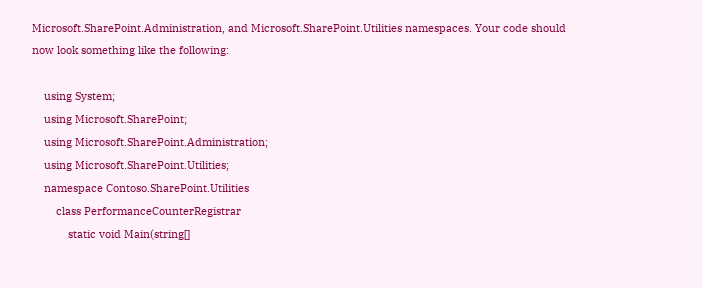Microsoft.SharePoint.Administration, and Microsoft.SharePoint.Utilities namespaces. Your code should now look something like the following:

    using System;
    using Microsoft.SharePoint;
    using Microsoft.SharePoint.Administration;
    using Microsoft.SharePoint.Utilities;
    namespace Contoso.SharePoint.Utilities
        class PerformanceCounterRegistrar
            static void Main(string[]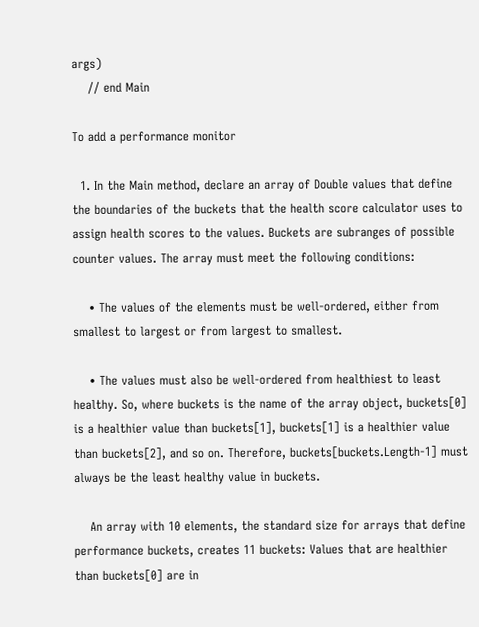args)
    // end Main

To add a performance monitor

  1. In the Main method, declare an array of Double values that define the boundaries of the buckets that the health score calculator uses to assign health scores to the values. Buckets are subranges of possible counter values. The array must meet the following conditions:

    • The values of the elements must be well-ordered, either from smallest to largest or from largest to smallest.

    • The values must also be well-ordered from healthiest to least healthy. So, where buckets is the name of the array object, buckets[0] is a healthier value than buckets[1], buckets[1] is a healthier value than buckets[2], and so on. Therefore, buckets[buckets.Length-1] must always be the least healthy value in buckets.

    An array with 10 elements, the standard size for arrays that define performance buckets, creates 11 buckets: Values that are healthier than buckets[0] are in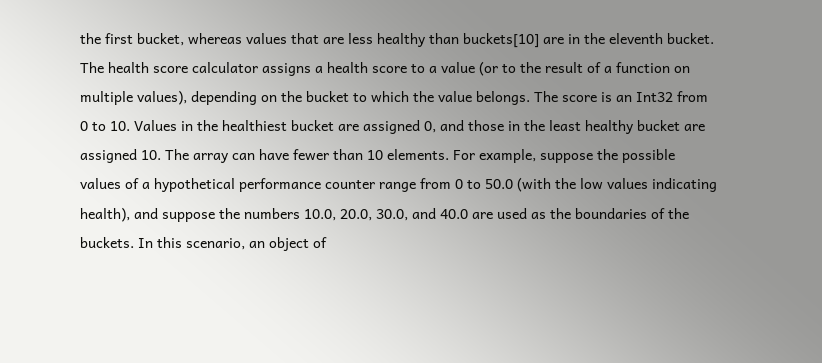the first bucket, whereas values that are less healthy than buckets[10] are in the eleventh bucket. The health score calculator assigns a health score to a value (or to the result of a function on multiple values), depending on the bucket to which the value belongs. The score is an Int32 from 0 to 10. Values in the healthiest bucket are assigned 0, and those in the least healthy bucket are assigned 10. The array can have fewer than 10 elements. For example, suppose the possible values of a hypothetical performance counter range from 0 to 50.0 (with the low values indicating health), and suppose the numbers 10.0, 20.0, 30.0, and 40.0 are used as the boundaries of the buckets. In this scenario, an object of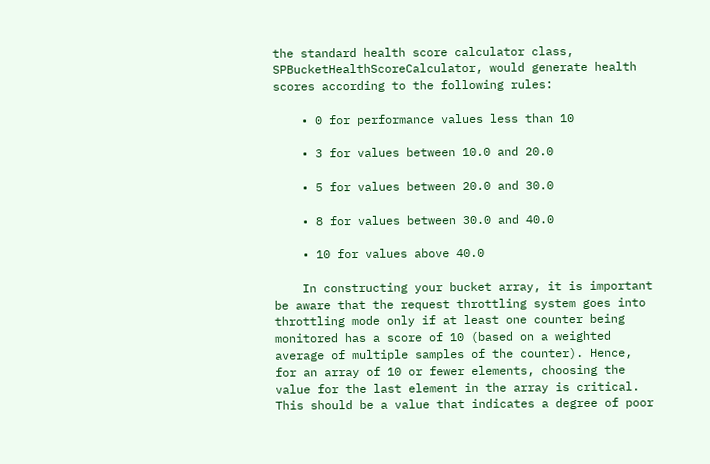the standard health score calculator class, SPBucketHealthScoreCalculator, would generate health scores according to the following rules:

    • 0 for performance values less than 10

    • 3 for values between 10.0 and 20.0

    • 5 for values between 20.0 and 30.0

    • 8 for values between 30.0 and 40.0

    • 10 for values above 40.0

    In constructing your bucket array, it is important be aware that the request throttling system goes into throttling mode only if at least one counter being monitored has a score of 10 (based on a weighted average of multiple samples of the counter). Hence, for an array of 10 or fewer elements, choosing the value for the last element in the array is critical. This should be a value that indicates a degree of poor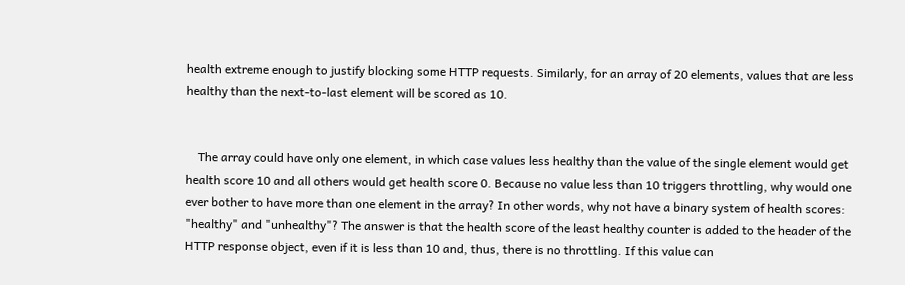health extreme enough to justify blocking some HTTP requests. Similarly, for an array of 20 elements, values that are less healthy than the next-to-last element will be scored as 10.


    The array could have only one element, in which case values less healthy than the value of the single element would get health score 10 and all others would get health score 0. Because no value less than 10 triggers throttling, why would one ever bother to have more than one element in the array? In other words, why not have a binary system of health scores: "healthy" and "unhealthy"? The answer is that the health score of the least healthy counter is added to the header of the HTTP response object, even if it is less than 10 and, thus, there is no throttling. If this value can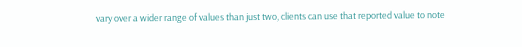vary over a wider range of values than just two, clients can use that reported value to note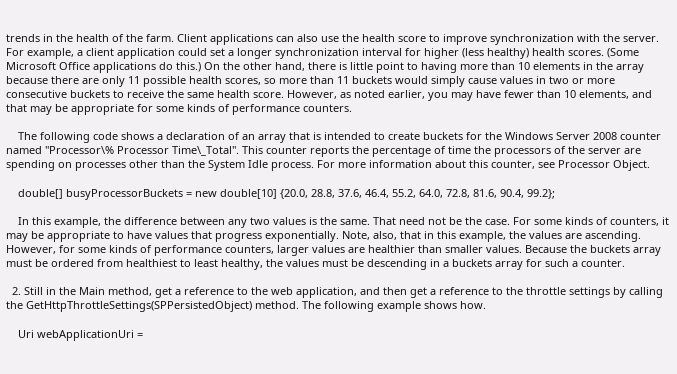trends in the health of the farm. Client applications can also use the health score to improve synchronization with the server. For example, a client application could set a longer synchronization interval for higher (less healthy) health scores. (Some Microsoft Office applications do this.) On the other hand, there is little point to having more than 10 elements in the array because there are only 11 possible health scores, so more than 11 buckets would simply cause values in two or more consecutive buckets to receive the same health score. However, as noted earlier, you may have fewer than 10 elements, and that may be appropriate for some kinds of performance counters.

    The following code shows a declaration of an array that is intended to create buckets for the Windows Server 2008 counter named "Processor\% Processor Time\_Total". This counter reports the percentage of time the processors of the server are spending on processes other than the System Idle process. For more information about this counter, see Processor Object.

    double[] busyProcessorBuckets = new double[10] {20.0, 28.8, 37.6, 46.4, 55.2, 64.0, 72.8, 81.6, 90.4, 99.2};

    In this example, the difference between any two values is the same. That need not be the case. For some kinds of counters, it may be appropriate to have values that progress exponentially. Note, also, that in this example, the values are ascending. However, for some kinds of performance counters, larger values are healthier than smaller values. Because the buckets array must be ordered from healthiest to least healthy, the values must be descending in a buckets array for such a counter.

  2. Still in the Main method, get a reference to the web application, and then get a reference to the throttle settings by calling the GetHttpThrottleSettings(SPPersistedObject) method. The following example shows how.

    Uri webApplicationUri =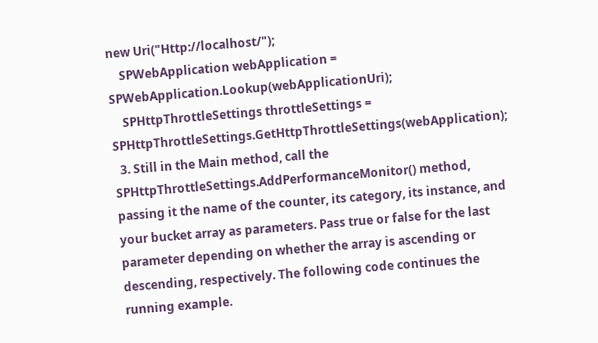new Uri("Http://localhost/");
    SPWebApplication webApplication = SPWebApplication.Lookup(webApplicationUri);
    SPHttpThrottleSettings throttleSettings = SPHttpThrottleSettings.GetHttpThrottleSettings(webApplication);
  3. Still in the Main method, call the SPHttpThrottleSettings.AddPerformanceMonitor() method, passing it the name of the counter, its category, its instance, and your bucket array as parameters. Pass true or false for the last parameter depending on whether the array is ascending or descending, respectively. The following code continues the running example.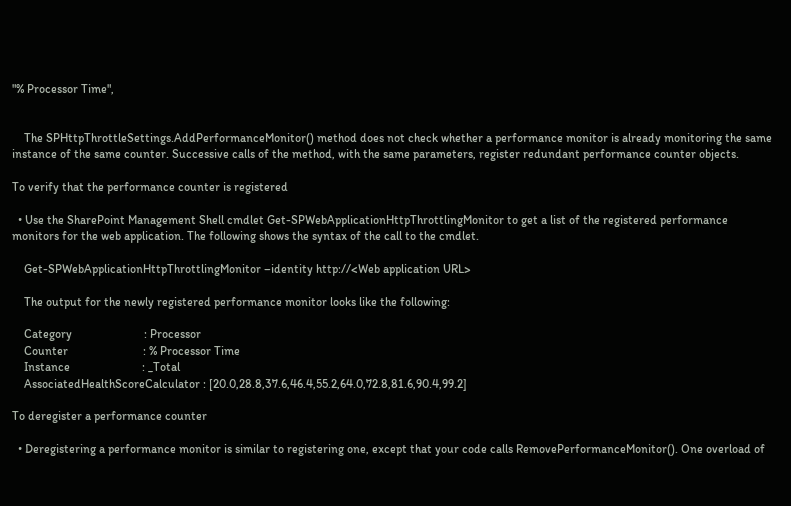"% Processor Time",


    The SPHttpThrottleSettings.AddPerformanceMonitor() method does not check whether a performance monitor is already monitoring the same instance of the same counter. Successive calls of the method, with the same parameters, register redundant performance counter objects.

To verify that the performance counter is registered

  • Use the SharePoint Management Shell cmdlet Get-SPWebApplicationHttpThrottlingMonitor to get a list of the registered performance monitors for the web application. The following shows the syntax of the call to the cmdlet.

    Get-SPWebApplicationHttpThrottlingMonitor –identity http://<Web application URL>

    The output for the newly registered performance monitor looks like the following:

    Category                        : Processor
    Counter                         : % Processor Time
    Instance                        : _Total
    AssociatedHealthScoreCalculator : [20.0,28.8,37.6,46.4,55.2,64.0,72.8,81.6,90.4,99.2]

To deregister a performance counter

  • Deregistering a performance monitor is similar to registering one, except that your code calls RemovePerformanceMonitor(). One overload of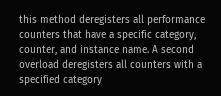this method deregisters all performance counters that have a specific category, counter, and instance name. A second overload deregisters all counters with a specified category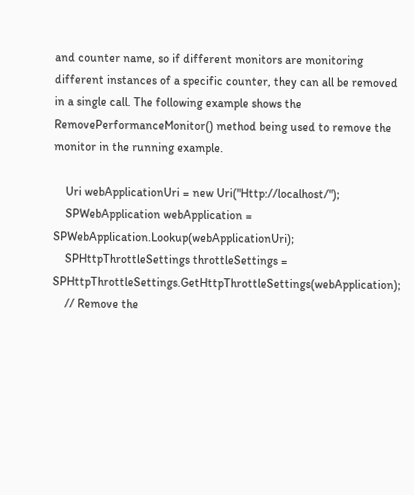and counter name, so if different monitors are monitoring different instances of a specific counter, they can all be removed in a single call. The following example shows the RemovePerformanceMonitor() method being used to remove the monitor in the running example.

    Uri webApplicationUri = new Uri("Http://localhost/");
    SPWebApplication webApplication = SPWebApplication.Lookup(webApplicationUri);
    SPHttpThrottleSettings throttleSettings = SPHttpThrottleSettings.GetHttpThrottleSettings(webApplication);
    // Remove the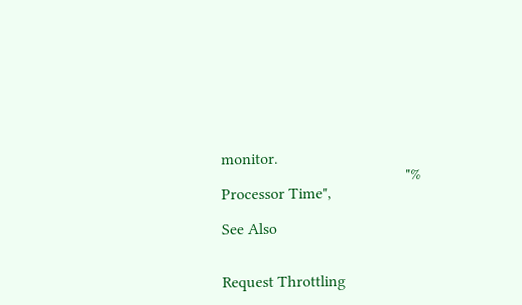monitor.
                                              "% Processor Time",

See Also


Request Throttling